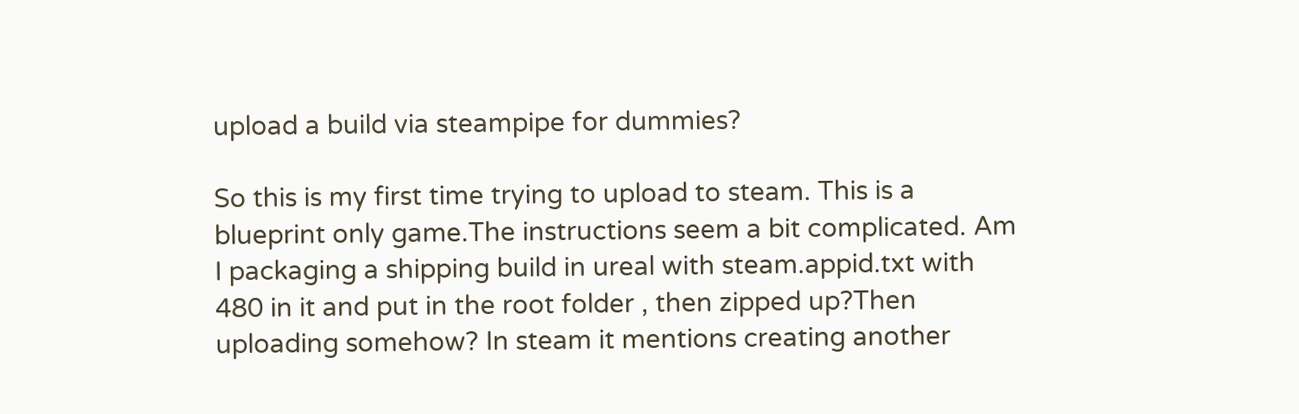upload a build via steampipe for dummies?

So this is my first time trying to upload to steam. This is a blueprint only game.The instructions seem a bit complicated. Am I packaging a shipping build in ureal with steam.appid.txt with 480 in it and put in the root folder , then zipped up?Then uploading somehow? In steam it mentions creating another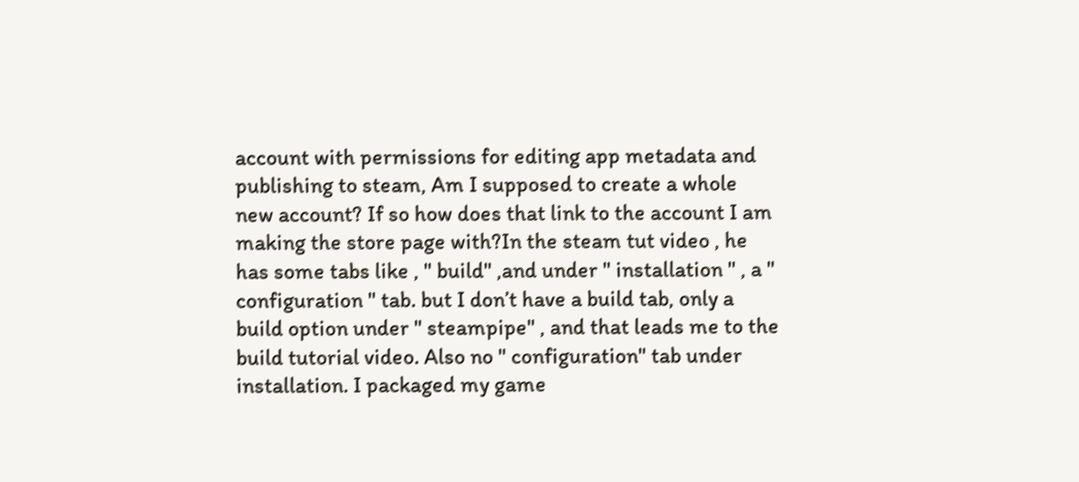account with permissions for editing app metadata and publishing to steam, Am I supposed to create a whole new account? If so how does that link to the account I am making the store page with?In the steam tut video , he has some tabs like , " build" ,and under " installation " , a " configuration " tab. but I don’t have a build tab, only a build option under " steampipe" , and that leads me to the build tutorial video. Also no " configuration" tab under installation. I packaged my game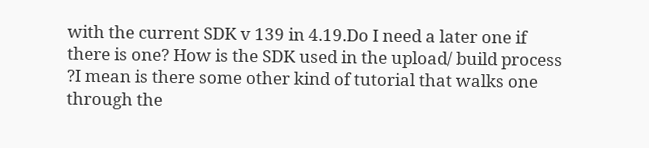with the current SDK v 139 in 4.19.Do I need a later one if there is one? How is the SDK used in the upload/ build process
?I mean is there some other kind of tutorial that walks one through the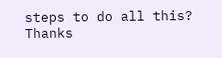steps to do all this? Thanks